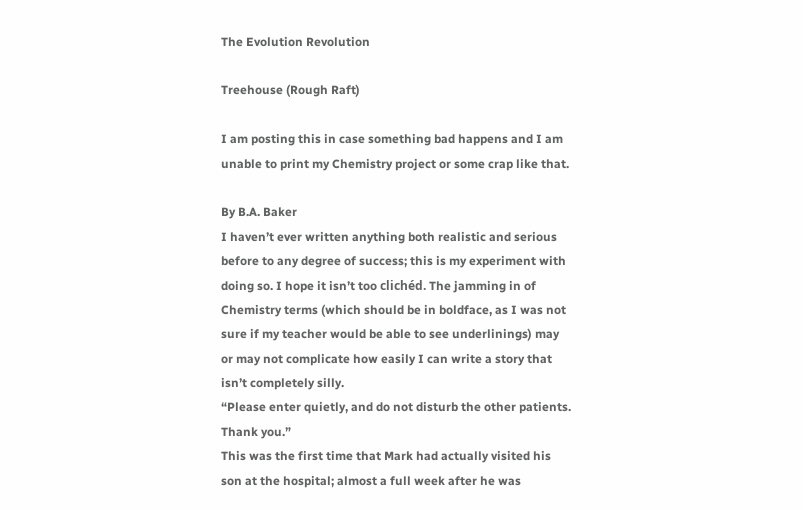The Evolution Revolution

Treehouse (Rough Raft)

I am posting this in case something bad happens and I am unable to print my Chemistry project or some crap like that.

By B.A. Baker
I haven’t ever written anything both realistic and serious before to any degree of success; this is my experiment with doing so. I hope it isn’t too clichéd. The jamming in of Chemistry terms (which should be in boldface, as I was not sure if my teacher would be able to see underlinings) may or may not complicate how easily I can write a story that isn’t completely silly.
“Please enter quietly, and do not disturb the other patients. Thank you.”
This was the first time that Mark had actually visited his son at the hospital; almost a full week after he was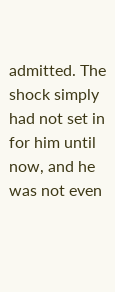admitted. The shock simply had not set in for him until now, and he was not even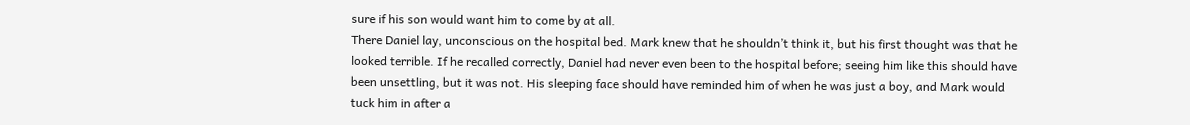sure if his son would want him to come by at all.
There Daniel lay, unconscious on the hospital bed. Mark knew that he shouldn’t think it, but his first thought was that he looked terrible. If he recalled correctly, Daniel had never even been to the hospital before; seeing him like this should have been unsettling, but it was not. His sleeping face should have reminded him of when he was just a boy, and Mark would tuck him in after a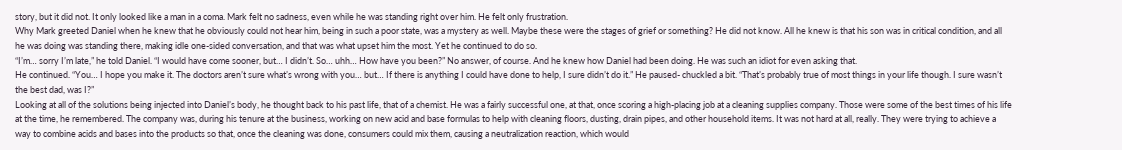story, but it did not. It only looked like a man in a coma. Mark felt no sadness, even while he was standing right over him. He felt only frustration.
Why Mark greeted Daniel when he knew that he obviously could not hear him, being in such a poor state, was a mystery as well. Maybe these were the stages of grief or something? He did not know. All he knew is that his son was in critical condition, and all he was doing was standing there, making idle one-sided conversation, and that was what upset him the most. Yet he continued to do so.
“I’m… sorry I’m late,” he told Daniel. “I would have come sooner, but… I didn’t. So… uhh… How have you been?” No answer, of course. And he knew how Daniel had been doing. He was such an idiot for even asking that.
He continued. “You… I hope you make it. The doctors aren’t sure what’s wrong with you… but… If there is anything I could have done to help, I sure didn’t do it.” He paused- chuckled a bit. “That’s probably true of most things in your life though. I sure wasn’t the best dad, was I?”
Looking at all of the solutions being injected into Daniel’s body, he thought back to his past life, that of a chemist. He was a fairly successful one, at that, once scoring a high-placing job at a cleaning supplies company. Those were some of the best times of his life at the time, he remembered. The company was, during his tenure at the business, working on new acid and base formulas to help with cleaning floors, dusting, drain pipes, and other household items. It was not hard at all, really. They were trying to achieve a way to combine acids and bases into the products so that, once the cleaning was done, consumers could mix them, causing a neutralization reaction, which would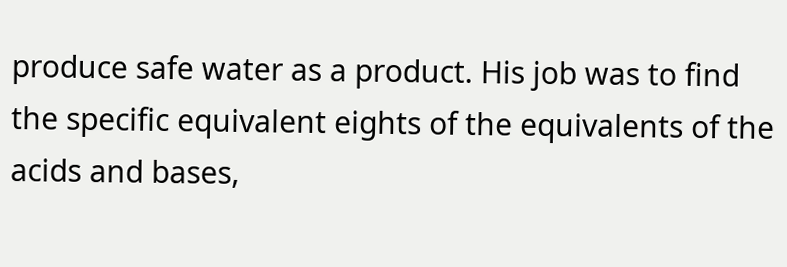produce safe water as a product. His job was to find the specific equivalent eights of the equivalents of the acids and bases,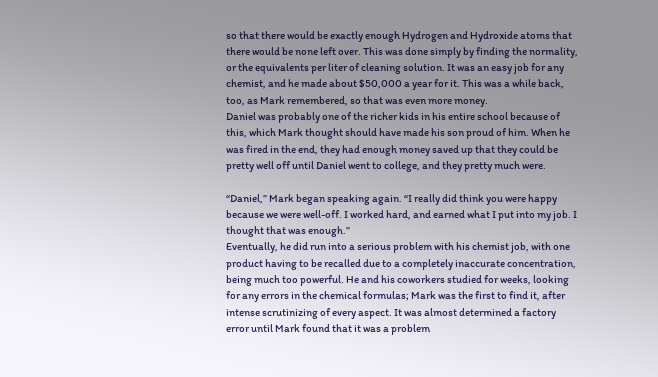so that there would be exactly enough Hydrogen and Hydroxide atoms that there would be none left over. This was done simply by finding the normality, or the equivalents per liter of cleaning solution. It was an easy job for any chemist, and he made about $50,000 a year for it. This was a while back, too, as Mark remembered, so that was even more money.
Daniel was probably one of the richer kids in his entire school because of this, which Mark thought should have made his son proud of him. When he was fired in the end, they had enough money saved up that they could be pretty well off until Daniel went to college, and they pretty much were.

“Daniel,” Mark began speaking again. “I really did think you were happy because we were well-off. I worked hard, and earned what I put into my job. I thought that was enough.”
Eventually, he did run into a serious problem with his chemist job, with one product having to be recalled due to a completely inaccurate concentration, being much too powerful. He and his coworkers studied for weeks, looking for any errors in the chemical formulas; Mark was the first to find it, after intense scrutinizing of every aspect. It was almost determined a factory error until Mark found that it was a problem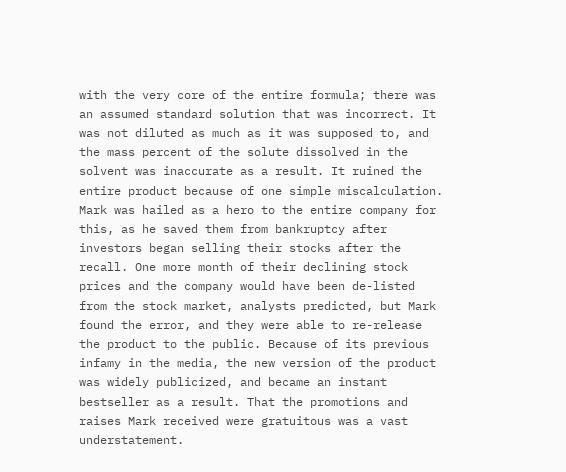with the very core of the entire formula; there was an assumed standard solution that was incorrect. It was not diluted as much as it was supposed to, and the mass percent of the solute dissolved in the solvent was inaccurate as a result. It ruined the entire product because of one simple miscalculation.
Mark was hailed as a hero to the entire company for this, as he saved them from bankruptcy after investors began selling their stocks after the recall. One more month of their declining stock prices and the company would have been de-listed from the stock market, analysts predicted, but Mark found the error, and they were able to re-release the product to the public. Because of its previous infamy in the media, the new version of the product was widely publicized, and became an instant bestseller as a result. That the promotions and raises Mark received were gratuitous was a vast understatement.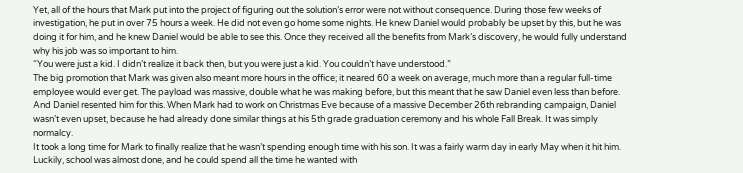Yet, all of the hours that Mark put into the project of figuring out the solution’s error were not without consequence. During those few weeks of investigation, he put in over 75 hours a week. He did not even go home some nights. He knew Daniel would probably be upset by this, but he was doing it for him, and he knew Daniel would be able to see this. Once they received all the benefits from Mark’s discovery, he would fully understand why his job was so important to him.
“You were just a kid. I didn’t realize it back then, but you were just a kid. You couldn’t have understood.”
The big promotion that Mark was given also meant more hours in the office; it neared 60 a week on average, much more than a regular full-time employee would ever get. The payload was massive, double what he was making before, but this meant that he saw Daniel even less than before. And Daniel resented him for this. When Mark had to work on Christmas Eve because of a massive December 26th rebranding campaign, Daniel wasn’t even upset, because he had already done similar things at his 5th grade graduation ceremony and his whole Fall Break. It was simply normalcy.
It took a long time for Mark to finally realize that he wasn’t spending enough time with his son. It was a fairly warm day in early May when it hit him. Luckily, school was almost done, and he could spend all the time he wanted with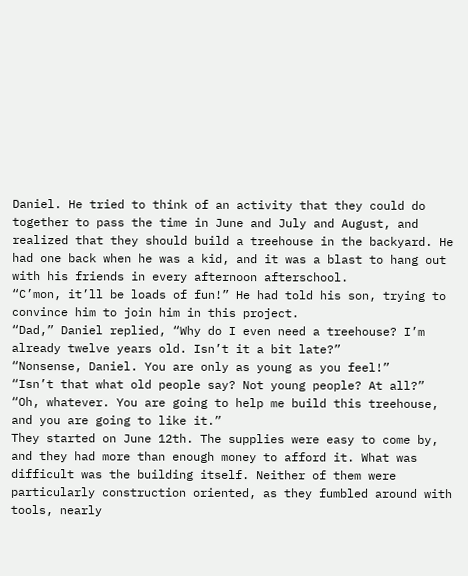Daniel. He tried to think of an activity that they could do together to pass the time in June and July and August, and realized that they should build a treehouse in the backyard. He had one back when he was a kid, and it was a blast to hang out with his friends in every afternoon afterschool.
“C’mon, it’ll be loads of fun!” He had told his son, trying to convince him to join him in this project.
“Dad,” Daniel replied, “Why do I even need a treehouse? I’m already twelve years old. Isn’t it a bit late?”
“Nonsense, Daniel. You are only as young as you feel!”
“Isn’t that what old people say? Not young people? At all?”
“Oh, whatever. You are going to help me build this treehouse, and you are going to like it.”
They started on June 12th. The supplies were easy to come by, and they had more than enough money to afford it. What was difficult was the building itself. Neither of them were particularly construction oriented, as they fumbled around with tools, nearly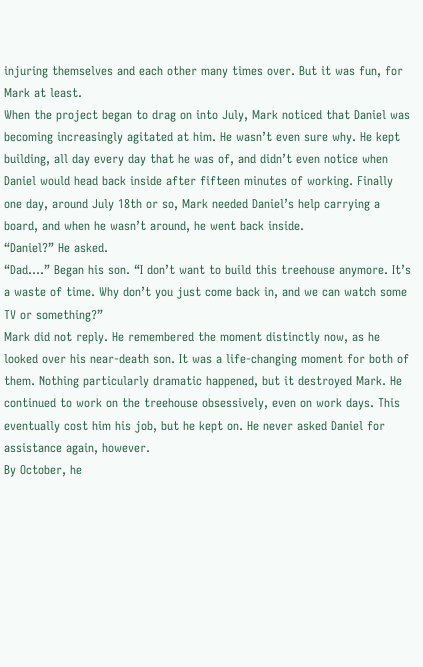injuring themselves and each other many times over. But it was fun, for Mark at least.
When the project began to drag on into July, Mark noticed that Daniel was becoming increasingly agitated at him. He wasn’t even sure why. He kept building, all day every day that he was of, and didn’t even notice when Daniel would head back inside after fifteen minutes of working. Finally one day, around July 18th or so, Mark needed Daniel’s help carrying a board, and when he wasn’t around, he went back inside.
“Daniel?” He asked.
“Dad….” Began his son. “I don’t want to build this treehouse anymore. It’s a waste of time. Why don’t you just come back in, and we can watch some TV or something?”
Mark did not reply. He remembered the moment distinctly now, as he looked over his near-death son. It was a life-changing moment for both of them. Nothing particularly dramatic happened, but it destroyed Mark. He continued to work on the treehouse obsessively, even on work days. This eventually cost him his job, but he kept on. He never asked Daniel for assistance again, however.
By October, he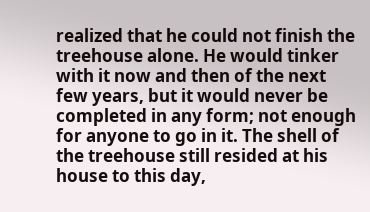realized that he could not finish the treehouse alone. He would tinker with it now and then of the next few years, but it would never be completed in any form; not enough for anyone to go in it. The shell of the treehouse still resided at his house to this day,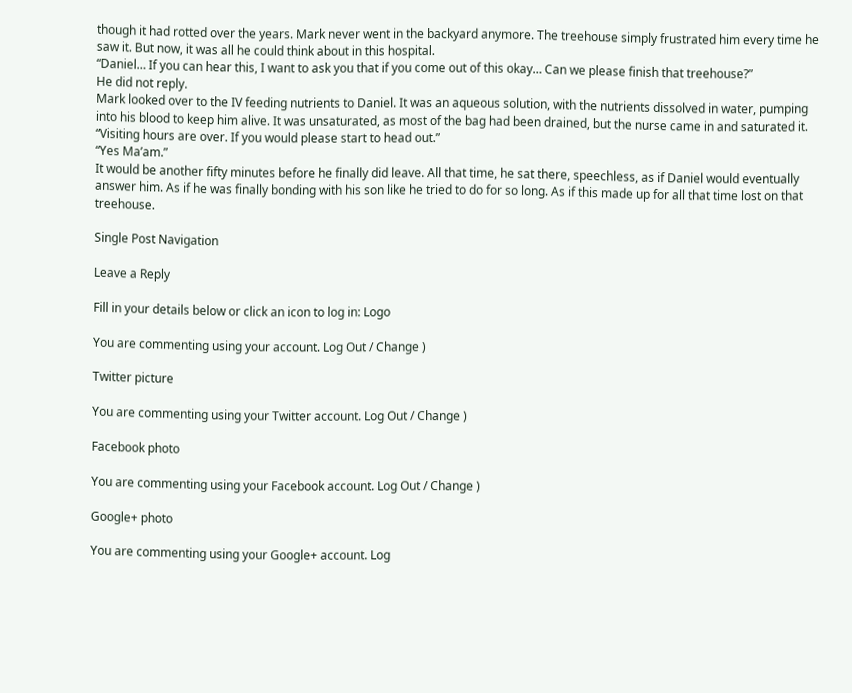though it had rotted over the years. Mark never went in the backyard anymore. The treehouse simply frustrated him every time he saw it. But now, it was all he could think about in this hospital.
“Daniel… If you can hear this, I want to ask you that if you come out of this okay… Can we please finish that treehouse?”
He did not reply.
Mark looked over to the IV feeding nutrients to Daniel. It was an aqueous solution, with the nutrients dissolved in water, pumping into his blood to keep him alive. It was unsaturated, as most of the bag had been drained, but the nurse came in and saturated it.
“Visiting hours are over. If you would please start to head out.”
“Yes Ma’am.”
It would be another fifty minutes before he finally did leave. All that time, he sat there, speechless, as if Daniel would eventually answer him. As if he was finally bonding with his son like he tried to do for so long. As if this made up for all that time lost on that treehouse.

Single Post Navigation

Leave a Reply

Fill in your details below or click an icon to log in: Logo

You are commenting using your account. Log Out / Change )

Twitter picture

You are commenting using your Twitter account. Log Out / Change )

Facebook photo

You are commenting using your Facebook account. Log Out / Change )

Google+ photo

You are commenting using your Google+ account. Log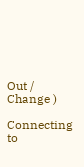Out / Change )

Connecting to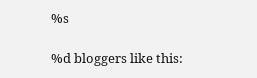%s

%d bloggers like this: